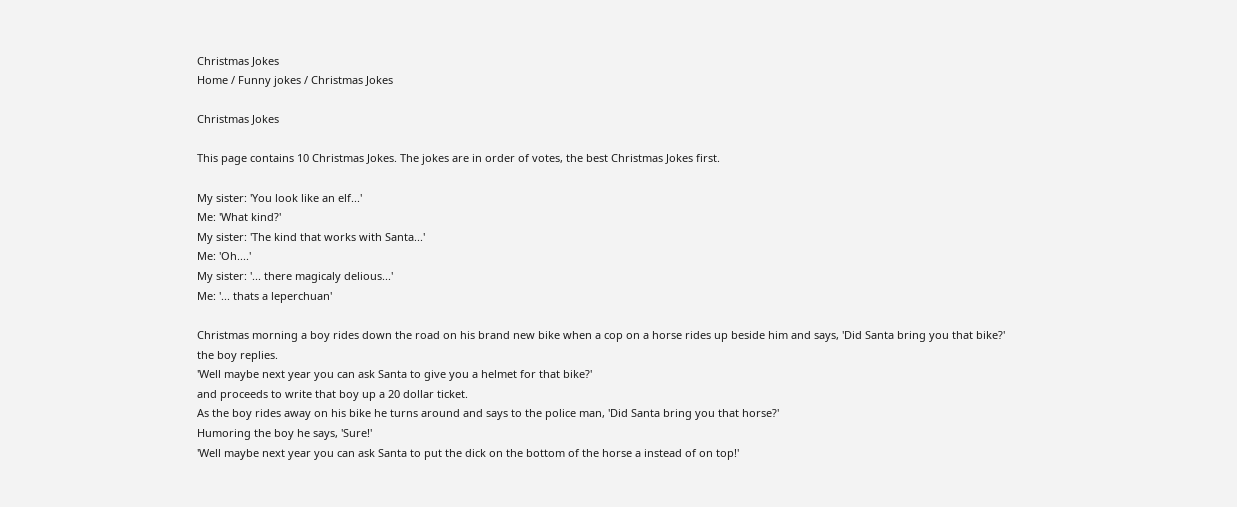Christmas Jokes
Home / Funny jokes / Christmas Jokes

Christmas Jokes

This page contains 10 Christmas Jokes. The jokes are in order of votes, the best Christmas Jokes first.

My sister: 'You look like an elf...'
Me: 'What kind?'
My sister: 'The kind that works with Santa...'
Me: 'Oh....'
My sister: '... there magicaly delious...'
Me: '... thats a leperchuan'

Christmas morning a boy rides down the road on his brand new bike when a cop on a horse rides up beside him and says, 'Did Santa bring you that bike?'
the boy replies.
'Well maybe next year you can ask Santa to give you a helmet for that bike?'
and proceeds to write that boy up a 20 dollar ticket.
As the boy rides away on his bike he turns around and says to the police man, 'Did Santa bring you that horse?'
Humoring the boy he says, 'Sure!'
'Well maybe next year you can ask Santa to put the dick on the bottom of the horse a instead of on top!'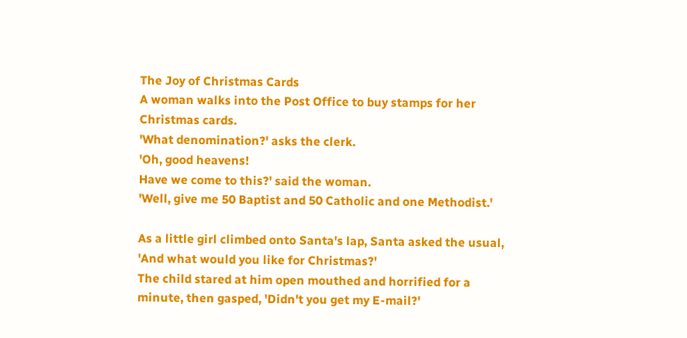The Joy of Christmas Cards
A woman walks into the Post Office to buy stamps for her Christmas cards.
'What denomination?' asks the clerk.
'Oh, good heavens!
Have we come to this?' said the woman.
'Well, give me 50 Baptist and 50 Catholic and one Methodist.'

As a little girl climbed onto Santa's lap, Santa asked the usual, 'And what would you like for Christmas?'
The child stared at him open mouthed and horrified for a minute, then gasped, 'Didn't you get my E-mail?'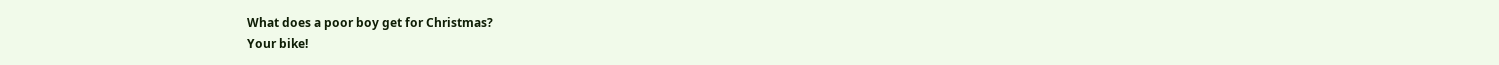What does a poor boy get for Christmas?
Your bike!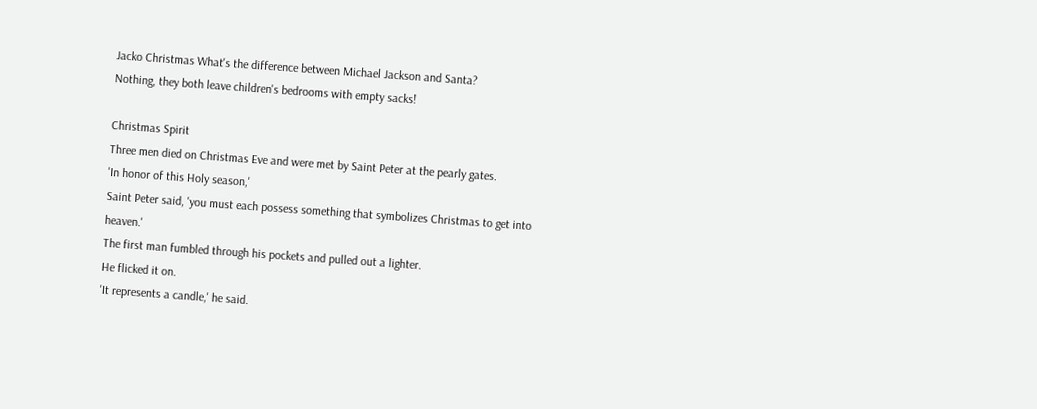Jacko Christmas What's the difference between Michael Jackson and Santa?
Nothing, they both leave children's bedrooms with empty sacks!

Christmas Spirit
Three men died on Christmas Eve and were met by Saint Peter at the pearly gates.
'In honor of this Holy season,'
Saint Peter said, 'you must each possess something that symbolizes Christmas to get into heaven.'
The first man fumbled through his pockets and pulled out a lighter.
He flicked it on.
'It represents a candle,' he said.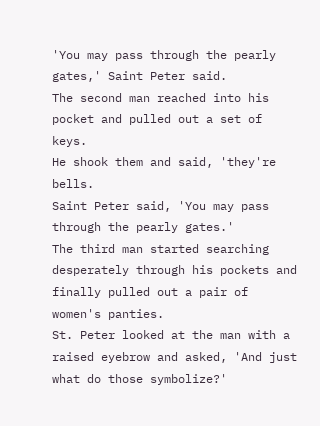'You may pass through the pearly gates,' Saint Peter said.
The second man reached into his pocket and pulled out a set of keys.
He shook them and said, 'they're bells.
Saint Peter said, 'You may pass through the pearly gates.'
The third man started searching desperately through his pockets and finally pulled out a pair of women's panties.
St. Peter looked at the man with a raised eyebrow and asked, 'And just what do those symbolize?'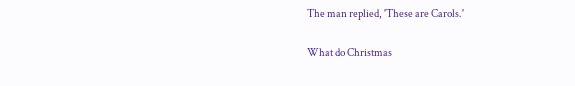The man replied, 'These are Carols.'

What do Christmas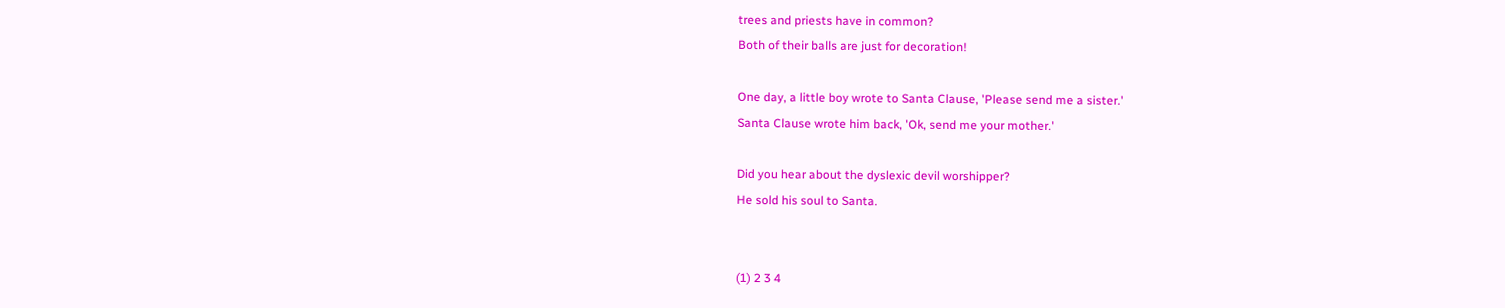trees and priests have in common?
Both of their balls are just for decoration!

One day, a little boy wrote to Santa Clause, 'Please send me a sister.'
Santa Clause wrote him back, 'Ok, send me your mother.'

Did you hear about the dyslexic devil worshipper?
He sold his soul to Santa.


(1) 2 3 4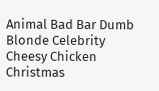Animal Bad Bar Dumb Blonde Celebrity Cheesy Chicken Christmas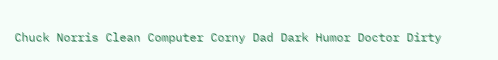Chuck Norris Clean Computer Corny Dad Dark Humor Doctor Dirty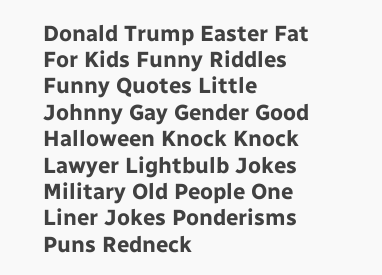Donald Trump Easter Fat For Kids Funny Riddles Funny Quotes Little Johnny Gay Gender Good Halloween Knock Knock Lawyer Lightbulb Jokes Military Old People One Liner Jokes Ponderisms Puns Redneck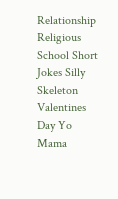Relationship Religious School Short Jokes Silly Skeleton Valentines Day Yo Mama